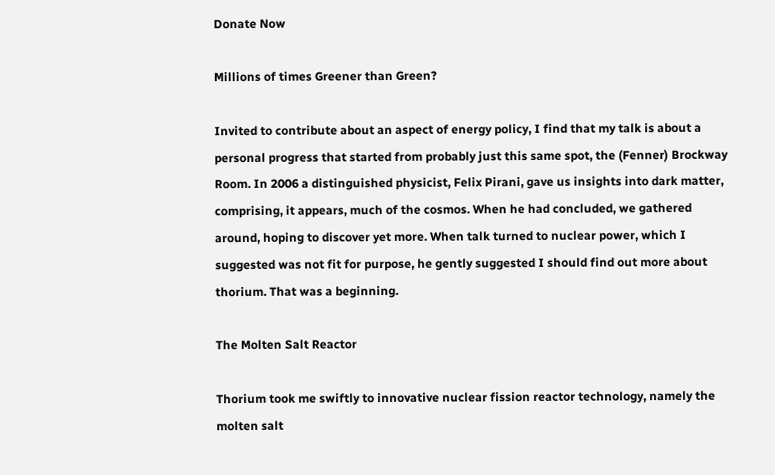Donate Now

Millions of times Greener than Green?

Invited to contribute about an aspect of energy policy, I find that my talk is about a personal progress that started from probably just this same spot, the (Fenner) Brockway Room. In 2006 a distinguished physicist, Felix Pirani, gave us insights into dark matter, comprising, it appears, much of the cosmos. When he had concluded, we gathered around, hoping to discover yet more. When talk turned to nuclear power, which I suggested was not fit for purpose, he gently suggested I should find out more about thorium. That was a beginning.

The Molten Salt Reactor

Thorium took me swiftly to innovative nuclear fission reactor technology, namely the molten salt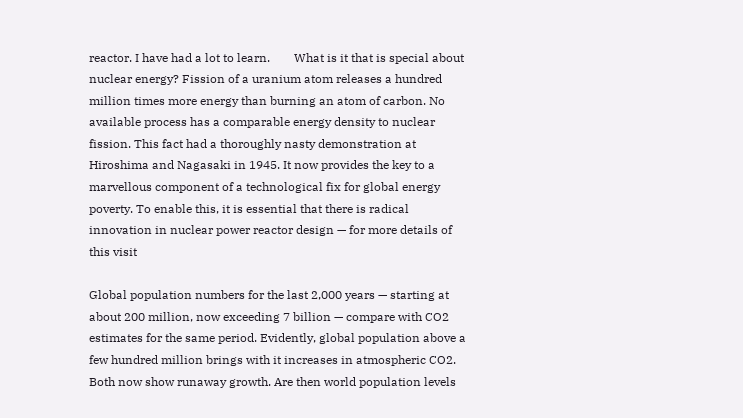reactor. I have had a lot to learn.        What is it that is special about nuclear energy? Fission of a uranium atom releases a hundred million times more energy than burning an atom of carbon. No available process has a comparable energy density to nuclear fission. This fact had a thoroughly nasty demonstration at Hiroshima and Nagasaki in 1945. It now provides the key to a marvellous component of a technological fix for global energy poverty. To enable this, it is essential that there is radical innovation in nuclear power reactor design — for more details of this visit

Global population numbers for the last 2,000 years — starting at about 200 million, now exceeding 7 billion — compare with CO2 estimates for the same period. Evidently, global population above a few hundred million brings with it increases in atmospheric CO2. Both now show runaway growth. Are then world population levels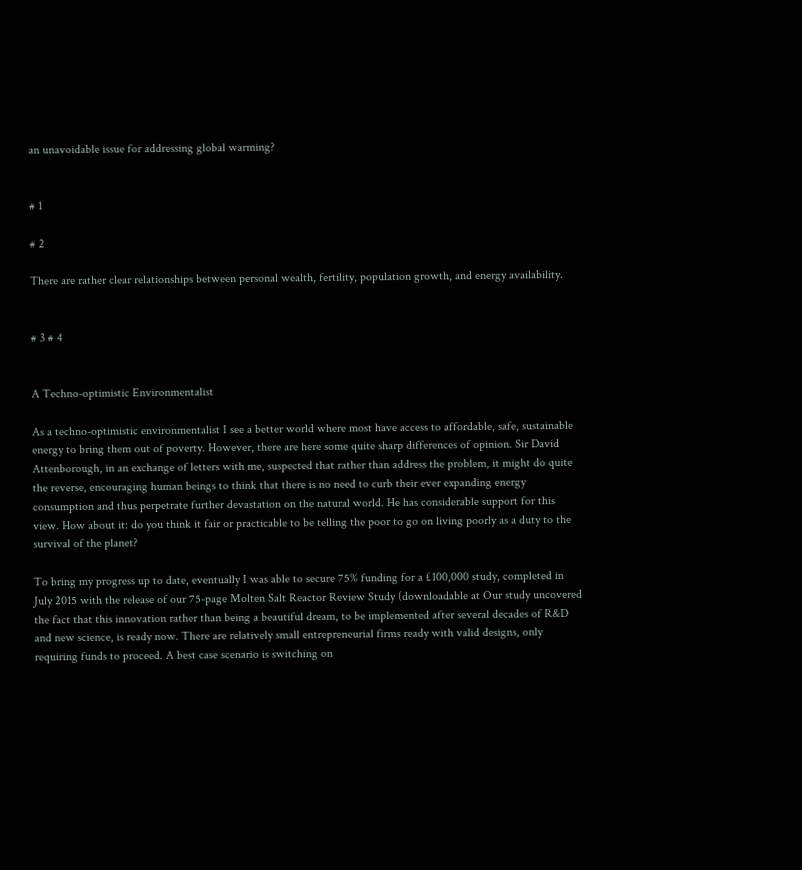an unavoidable issue for addressing global warming?


# 1

# 2

There are rather clear relationships between personal wealth, fertility, population growth, and energy availability.


# 3 # 4


A Techno-optimistic Environmentalist

As a techno-optimistic environmentalist I see a better world where most have access to affordable, safe, sustainable energy to bring them out of poverty. However, there are here some quite sharp differences of opinion. Sir David Attenborough, in an exchange of letters with me, suspected that rather than address the problem, it might do quite the reverse, encouraging human beings to think that there is no need to curb their ever expanding energy consumption and thus perpetrate further devastation on the natural world. He has considerable support for this view. How about it: do you think it fair or practicable to be telling the poor to go on living poorly as a duty to the survival of the planet?

To bring my progress up to date, eventually I was able to secure 75% funding for a £100,000 study, completed in July 2015 with the release of our 75-page Molten Salt Reactor Review Study (downloadable at Our study uncovered the fact that this innovation rather than being a beautiful dream, to be implemented after several decades of R&D and new science, is ready now. There are relatively small entrepreneurial firms ready with valid designs, only requiring funds to proceed. A best case scenario is switching on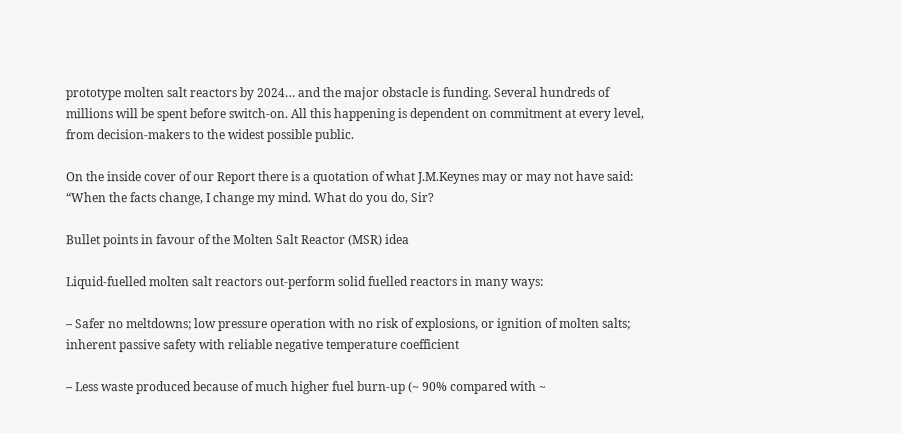prototype molten salt reactors by 2024… and the major obstacle is funding. Several hundreds of millions will be spent before switch-on. All this happening is dependent on commitment at every level, from decision-makers to the widest possible public.

On the inside cover of our Report there is a quotation of what J.M.Keynes may or may not have said: “When the facts change, I change my mind. What do you do, Sir?

Bullet points in favour of the Molten Salt Reactor (MSR) idea

Liquid-fuelled molten salt reactors out-perform solid fuelled reactors in many ways:

– Safer no meltdowns; low pressure operation with no risk of explosions, or ignition of molten salts; inherent passive safety with reliable negative temperature coefficient

– Less waste produced because of much higher fuel burn-up (~ 90% compared with ~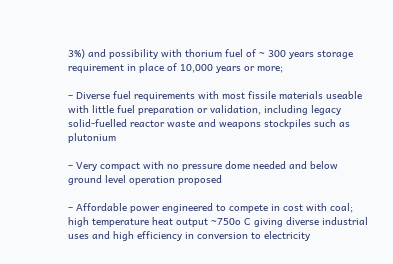3%) and possibility with thorium fuel of ~ 300 years storage requirement in place of 10,000 years or more;

– Diverse fuel requirements with most fissile materials useable with little fuel preparation or validation, including legacy solid-fuelled reactor waste and weapons stockpiles such as plutonium

– Very compact with no pressure dome needed and below ground level operation proposed

– Affordable power engineered to compete in cost with coal; high temperature heat output ~750o C giving diverse industrial uses and high efficiency in conversion to electricity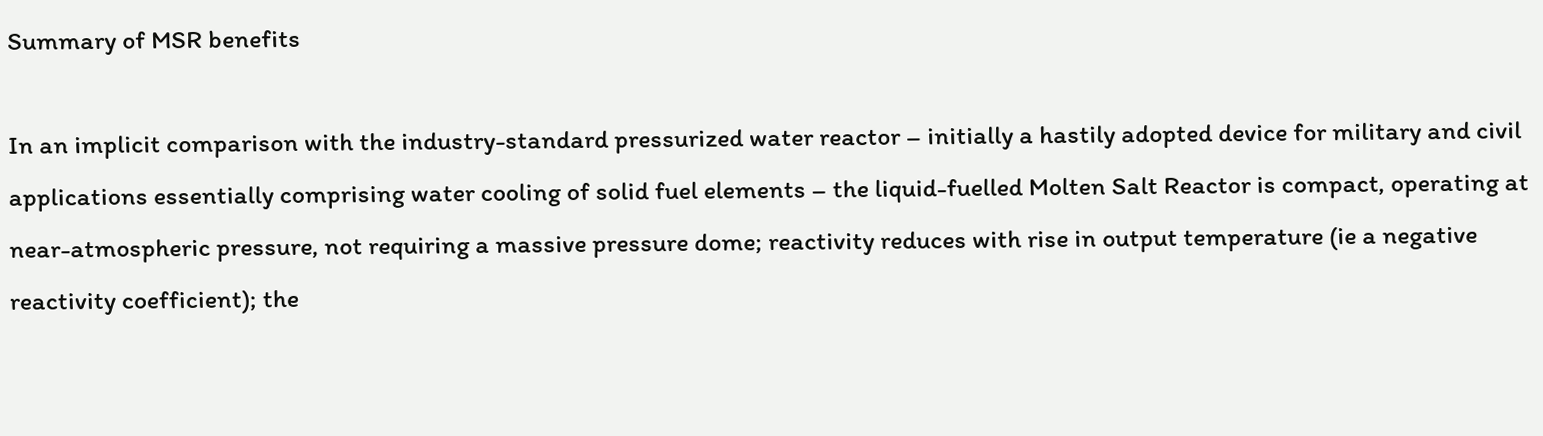Summary of MSR benefits

In an implicit comparison with the industry-standard pressurized water reactor – initially a hastily adopted device for military and civil applications essentially comprising water cooling of solid fuel elements – the liquid-fuelled Molten Salt Reactor is compact, operating at near-atmospheric pressure, not requiring a massive pressure dome; reactivity reduces with rise in output temperature (ie a negative reactivity coefficient); the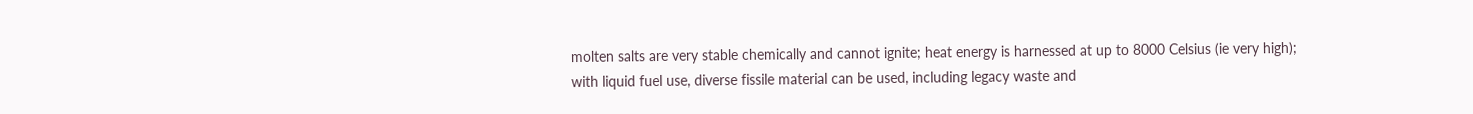molten salts are very stable chemically and cannot ignite; heat energy is harnessed at up to 8000 Celsius (ie very high); with liquid fuel use, diverse fissile material can be used, including legacy waste and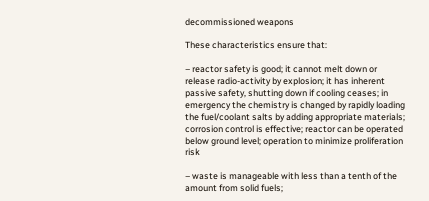decommissioned weapons

These characteristics ensure that:

– reactor safety is good; it cannot melt down or release radio-activity by explosion; it has inherent passive safety, shutting down if cooling ceases; in emergency the chemistry is changed by rapidly loading the fuel/coolant salts by adding appropriate materials; corrosion control is effective; reactor can be operated below ground level; operation to minimize proliferation risk

– waste is manageable with less than a tenth of the amount from solid fuels;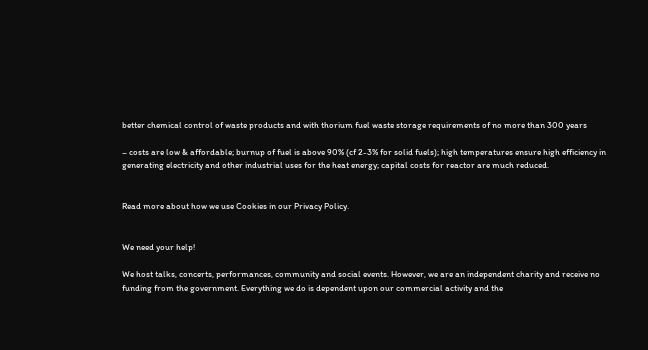better chemical control of waste products and with thorium fuel waste storage requirements of no more than 300 years

– costs are low & affordable; burnup of fuel is above 90% (cf 2-3% for solid fuels); high temperatures ensure high efficiency in generating electricity and other industrial uses for the heat energy; capital costs for reactor are much reduced.


Read more about how we use Cookies in our Privacy Policy.


We need your help!

We host talks, concerts, performances, community and social events. However, we are an independent charity and receive no funding from the government. Everything we do is dependent upon our commercial activity and the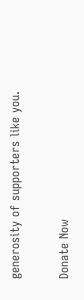generosity of supporters like you.

Donate Now